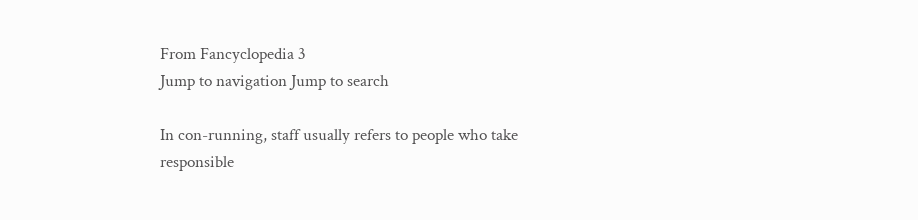From Fancyclopedia 3
Jump to navigation Jump to search

In con-running, staff usually refers to people who take responsible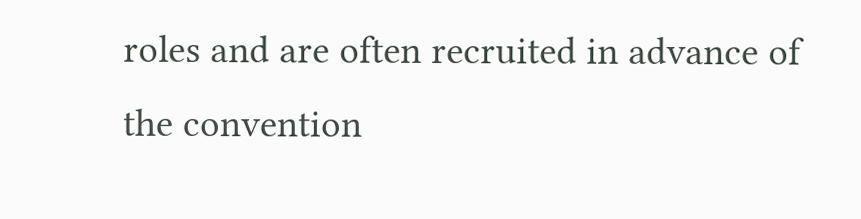roles and are often recruited in advance of the convention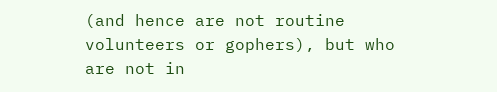(and hence are not routine volunteers or gophers), but who are not in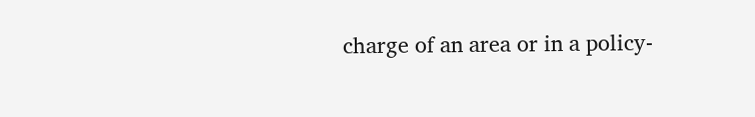charge of an area or in a policy-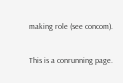making role (see concom).

This is a conrunning page.